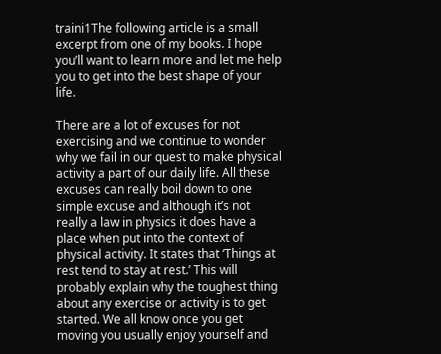traini1The following article is a small excerpt from one of my books. I hope you’ll want to learn more and let me help you to get into the best shape of your life.

There are a lot of excuses for not exercising and we continue to wonder why we fail in our quest to make physical activity a part of our daily life. All these excuses can really boil down to one simple excuse and although it’s not really a law in physics it does have a place when put into the context of physical activity. It states that ‘Things at rest tend to stay at rest.’ This will probably explain why the toughest thing about any exercise or activity is to get started. We all know once you get moving you usually enjoy yourself and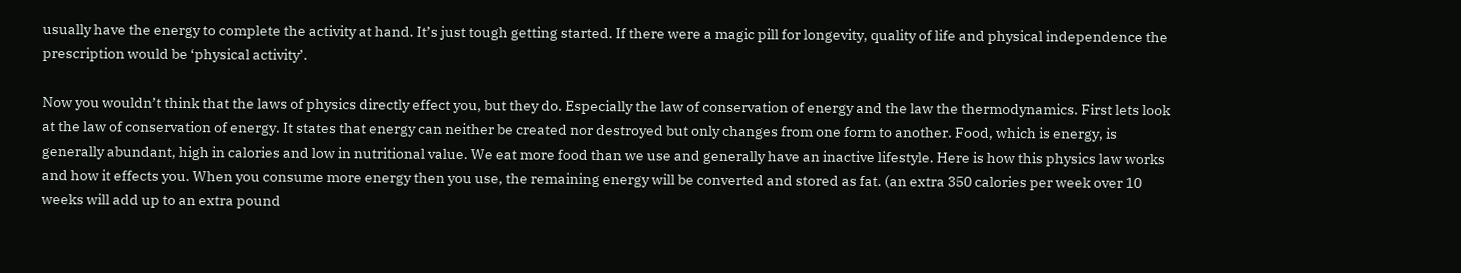usually have the energy to complete the activity at hand. It’s just tough getting started. If there were a magic pill for longevity, quality of life and physical independence the prescription would be ‘physical activity’.

Now you wouldn’t think that the laws of physics directly effect you, but they do. Especially the law of conservation of energy and the law the thermodynamics. First lets look at the law of conservation of energy. It states that energy can neither be created nor destroyed but only changes from one form to another. Food, which is energy, is generally abundant, high in calories and low in nutritional value. We eat more food than we use and generally have an inactive lifestyle. Here is how this physics law works and how it effects you. When you consume more energy then you use, the remaining energy will be converted and stored as fat. (an extra 350 calories per week over 10 weeks will add up to an extra pound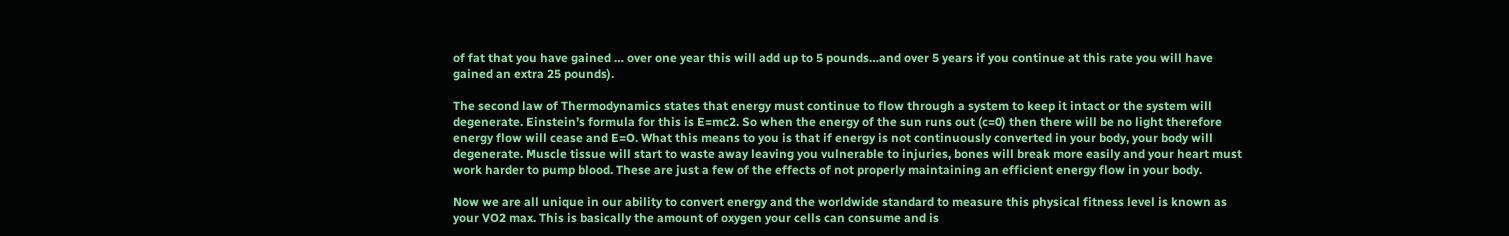of fat that you have gained … over one year this will add up to 5 pounds…and over 5 years if you continue at this rate you will have gained an extra 25 pounds).

The second law of Thermodynamics states that energy must continue to flow through a system to keep it intact or the system will degenerate. Einstein’s formula for this is E=mc2. So when the energy of the sun runs out (c=0) then there will be no light therefore energy flow will cease and E=O. What this means to you is that if energy is not continuously converted in your body, your body will degenerate. Muscle tissue will start to waste away leaving you vulnerable to injuries, bones will break more easily and your heart must work harder to pump blood. These are just a few of the effects of not properly maintaining an efficient energy flow in your body.

Now we are all unique in our ability to convert energy and the worldwide standard to measure this physical fitness level is known as your VO2 max. This is basically the amount of oxygen your cells can consume and is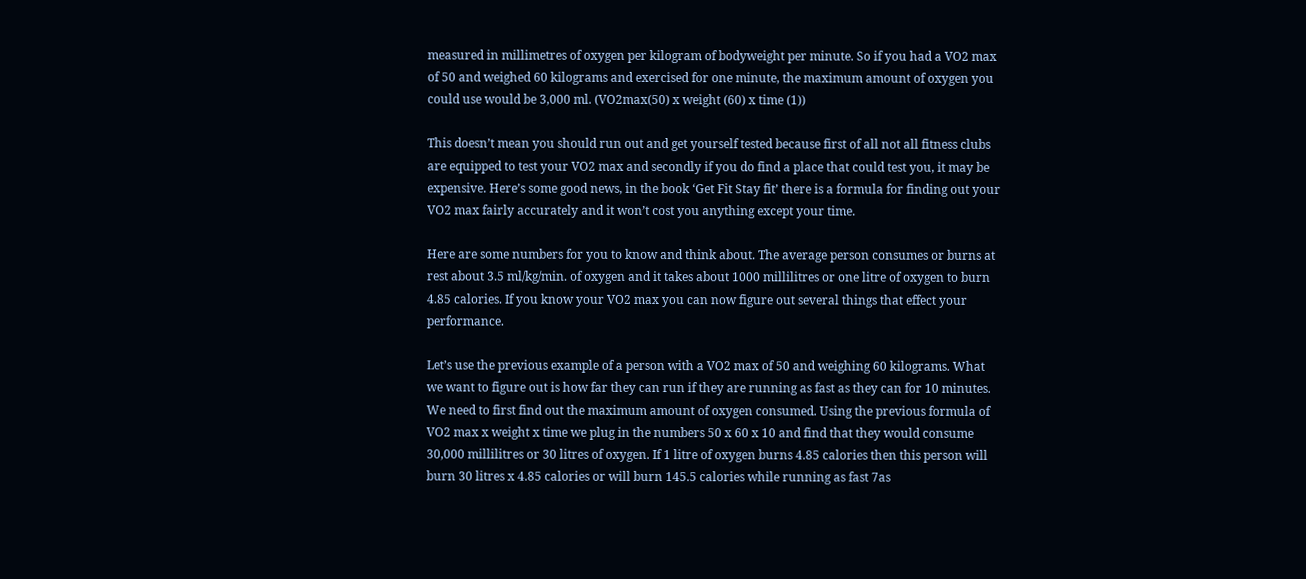measured in millimetres of oxygen per kilogram of bodyweight per minute. So if you had a VO2 max of 50 and weighed 60 kilograms and exercised for one minute, the maximum amount of oxygen you could use would be 3,000 ml. (VO2max(50) x weight (60) x time (1))

This doesn’t mean you should run out and get yourself tested because first of all not all fitness clubs are equipped to test your VO2 max and secondly if you do find a place that could test you, it may be expensive. Here’s some good news, in the book ‘Get Fit Stay fit’ there is a formula for finding out your VO2 max fairly accurately and it won’t cost you anything except your time.

Here are some numbers for you to know and think about. The average person consumes or burns at rest about 3.5 ml/kg/min. of oxygen and it takes about 1000 millilitres or one litre of oxygen to burn 4.85 calories. If you know your VO2 max you can now figure out several things that effect your performance.

Let’s use the previous example of a person with a VO2 max of 50 and weighing 60 kilograms. What we want to figure out is how far they can run if they are running as fast as they can for 10 minutes. We need to first find out the maximum amount of oxygen consumed. Using the previous formula of VO2 max x weight x time we plug in the numbers 50 x 60 x 10 and find that they would consume 30,000 millilitres or 30 litres of oxygen. If 1 litre of oxygen burns 4.85 calories then this person will burn 30 litres x 4.85 calories or will burn 145.5 calories while running as fast 7as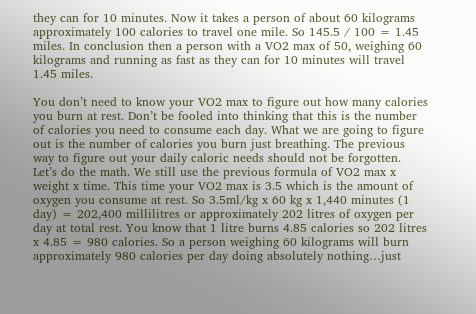they can for 10 minutes. Now it takes a person of about 60 kilograms approximately 100 calories to travel one mile. So 145.5 / 100 = 1.45 miles. In conclusion then a person with a VO2 max of 50, weighing 60 kilograms and running as fast as they can for 10 minutes will travel 1.45 miles.

You don’t need to know your VO2 max to figure out how many calories you burn at rest. Don’t be fooled into thinking that this is the number of calories you need to consume each day. What we are going to figure out is the number of calories you burn just breathing. The previous way to figure out your daily caloric needs should not be forgotten. Let’s do the math. We still use the previous formula of VO2 max x weight x time. This time your VO2 max is 3.5 which is the amount of oxygen you consume at rest. So 3.5ml/kg x 60 kg x 1,440 minutes (1 day) = 202,400 millilitres or approximately 202 litres of oxygen per day at total rest. You know that 1 litre burns 4.85 calories so 202 litres x 4.85 = 980 calories. So a person weighing 60 kilograms will burn approximately 980 calories per day doing absolutely nothing…just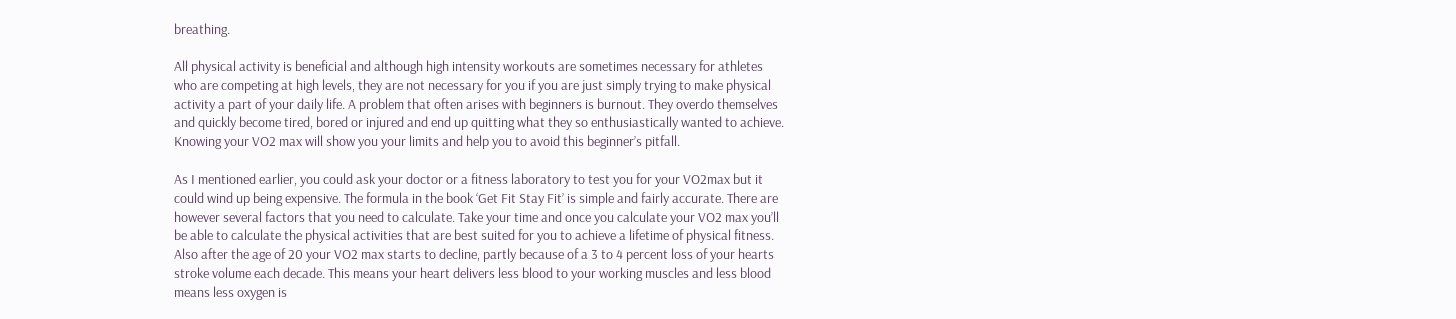breathing.

All physical activity is beneficial and although high intensity workouts are sometimes necessary for athletes who are competing at high levels, they are not necessary for you if you are just simply trying to make physical activity a part of your daily life. A problem that often arises with beginners is burnout. They overdo themselves and quickly become tired, bored or injured and end up quitting what they so enthusiastically wanted to achieve. Knowing your VO2 max will show you your limits and help you to avoid this beginner’s pitfall.

As I mentioned earlier, you could ask your doctor or a fitness laboratory to test you for your VO2max but it could wind up being expensive. The formula in the book ‘Get Fit Stay Fit’ is simple and fairly accurate. There are however several factors that you need to calculate. Take your time and once you calculate your VO2 max you’ll be able to calculate the physical activities that are best suited for you to achieve a lifetime of physical fitness. Also after the age of 20 your VO2 max starts to decline, partly because of a 3 to 4 percent loss of your hearts stroke volume each decade. This means your heart delivers less blood to your working muscles and less blood means less oxygen is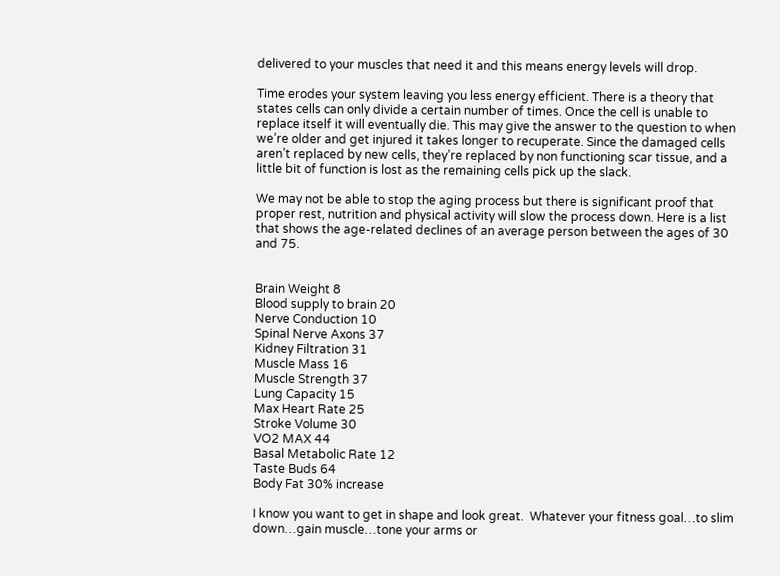delivered to your muscles that need it and this means energy levels will drop.

Time erodes your system leaving you less energy efficient. There is a theory that states cells can only divide a certain number of times. Once the cell is unable to replace itself it will eventually die. This may give the answer to the question to when we’re older and get injured it takes longer to recuperate. Since the damaged cells aren’t replaced by new cells, they’re replaced by non functioning scar tissue, and a little bit of function is lost as the remaining cells pick up the slack.

We may not be able to stop the aging process but there is significant proof that proper rest, nutrition and physical activity will slow the process down. Here is a list that shows the age-related declines of an average person between the ages of 30 and 75.


Brain Weight 8
Blood supply to brain 20
Nerve Conduction 10
Spinal Nerve Axons 37
Kidney Filtration 31
Muscle Mass 16
Muscle Strength 37
Lung Capacity 15
Max Heart Rate 25
Stroke Volume 30
VO2 MAX 44
Basal Metabolic Rate 12
Taste Buds 64
Body Fat 30% increase

I know you want to get in shape and look great.  Whatever your fitness goal…to slim down…gain muscle…tone your arms or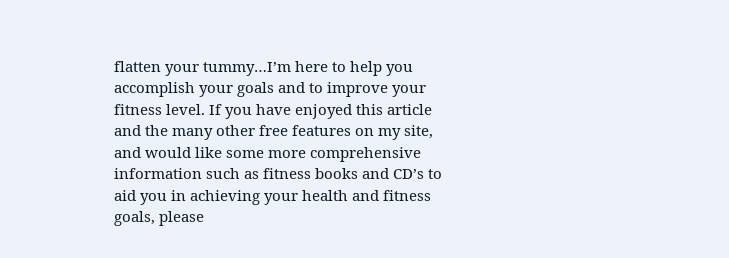flatten your tummy…I’m here to help you accomplish your goals and to improve your fitness level. If you have enjoyed this article and the many other free features on my site, and would like some more comprehensive information such as fitness books and CD’s to aid you in achieving your health and fitness goals, please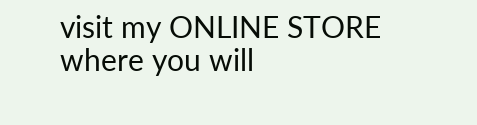visit my ONLINE STORE where you will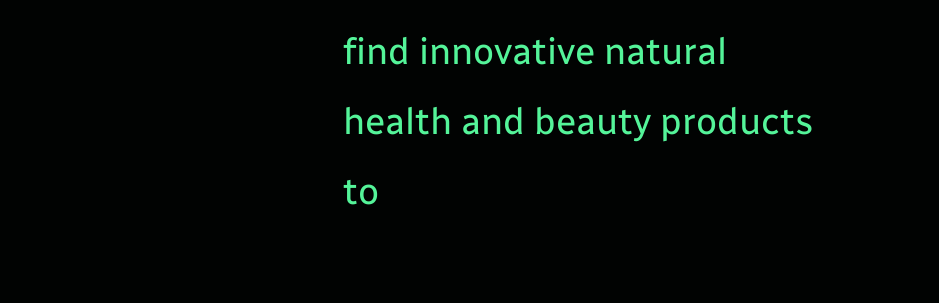find innovative natural health and beauty products to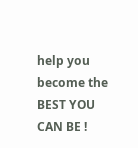help you become the BEST YOU CAN BE !